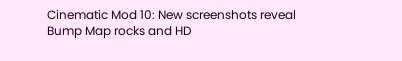Cinematic Mod 10: New screenshots reveal Bump Map rocks and HD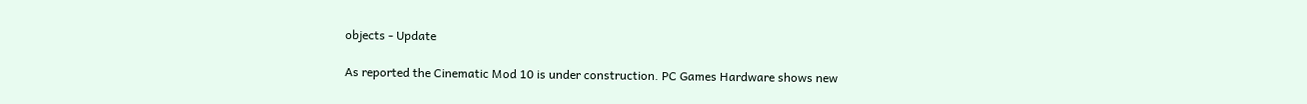objects - Update

As reported the Cinematic Mod 10 is under construction. PC Games Hardware shows new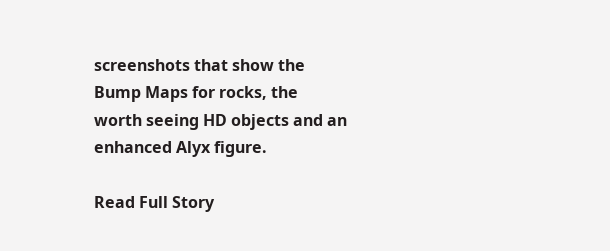screenshots that show the Bump Maps for rocks, the worth seeing HD objects and an enhanced Alyx figure.

Read Full Story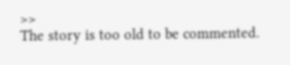>>
The story is too old to be commented.